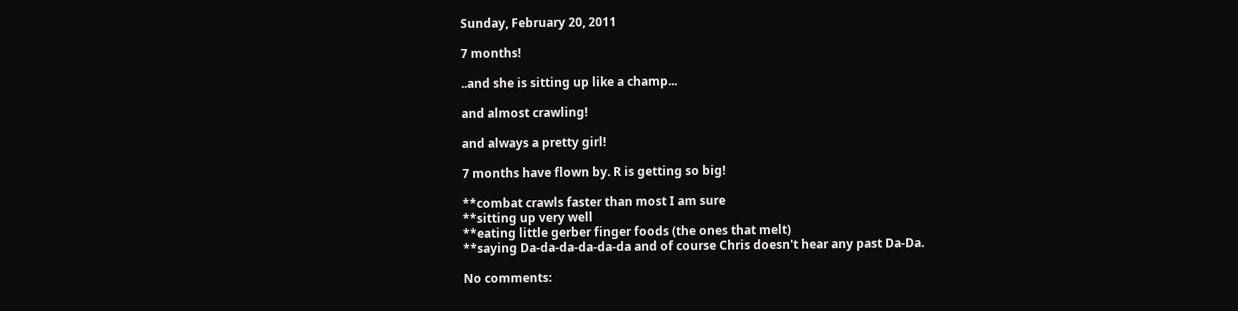Sunday, February 20, 2011

7 months!

..and she is sitting up like a champ...

and almost crawling!

and always a pretty girl!

7 months have flown by. R is getting so big!

**combat crawls faster than most I am sure
**sitting up very well
**eating little gerber finger foods (the ones that melt)
**saying Da-da-da-da-da-da and of course Chris doesn't hear any past Da-Da.

No comments: